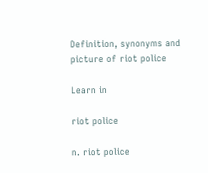Definition, synonyms and picture of riot police

Learn in

riot police

n. riot police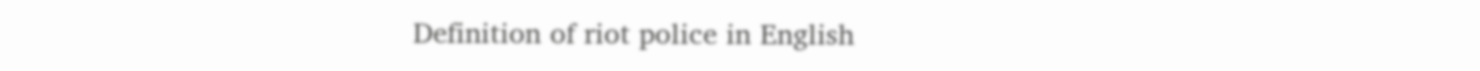Definition of riot police in English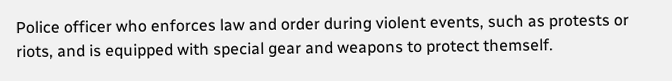Police officer who enforces law and order during violent events, such as protests or riots, and is equipped with special gear and weapons to protect themself.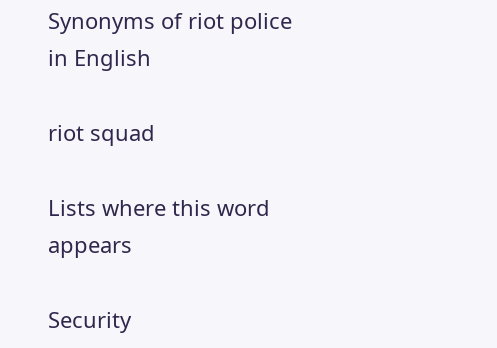Synonyms of riot police in English

riot squad

Lists where this word appears

Security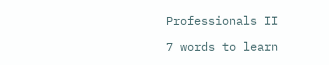Professionals II

7 words to learn